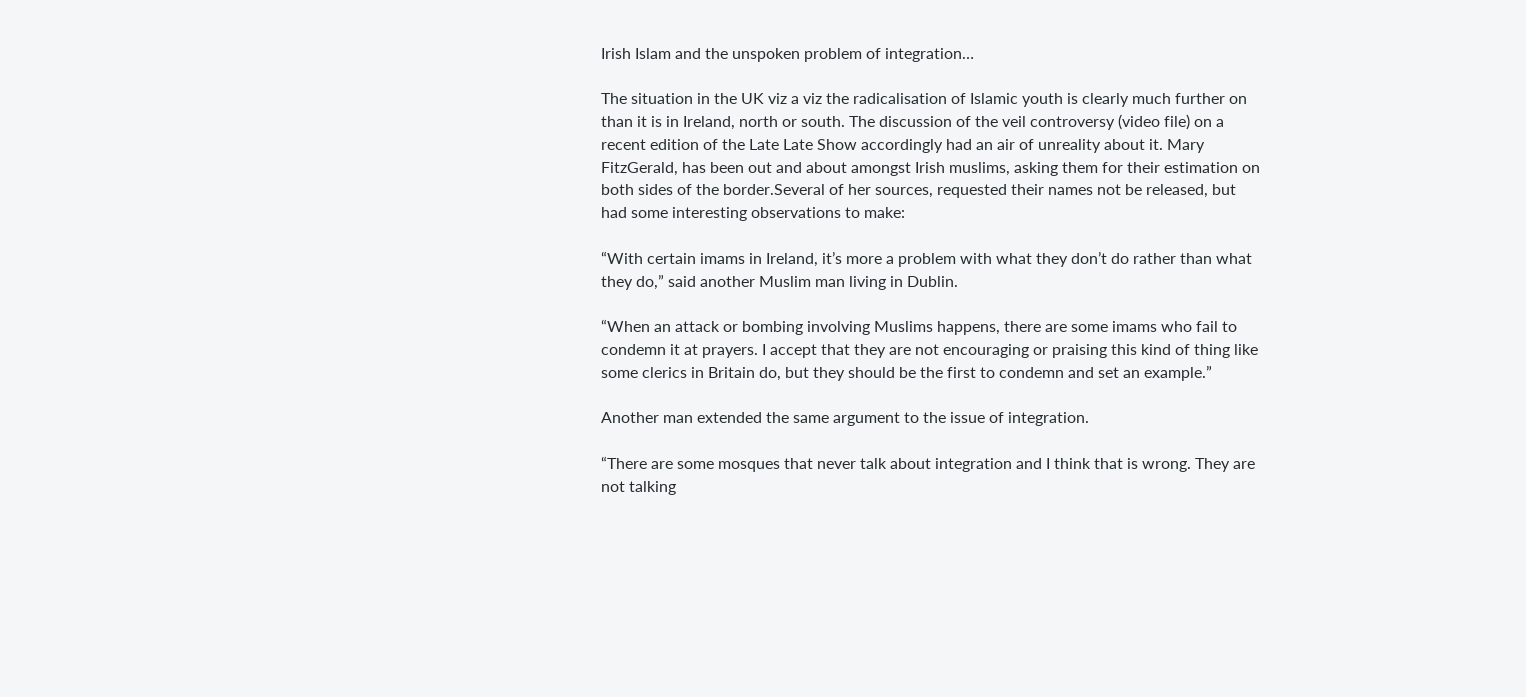Irish Islam and the unspoken problem of integration…

The situation in the UK viz a viz the radicalisation of Islamic youth is clearly much further on than it is in Ireland, north or south. The discussion of the veil controversy (video file) on a recent edition of the Late Late Show accordingly had an air of unreality about it. Mary FitzGerald, has been out and about amongst Irish muslims, asking them for their estimation on both sides of the border.Several of her sources, requested their names not be released, but had some interesting observations to make:

“With certain imams in Ireland, it’s more a problem with what they don’t do rather than what they do,” said another Muslim man living in Dublin.

“When an attack or bombing involving Muslims happens, there are some imams who fail to condemn it at prayers. I accept that they are not encouraging or praising this kind of thing like some clerics in Britain do, but they should be the first to condemn and set an example.”

Another man extended the same argument to the issue of integration.

“There are some mosques that never talk about integration and I think that is wrong. They are not talking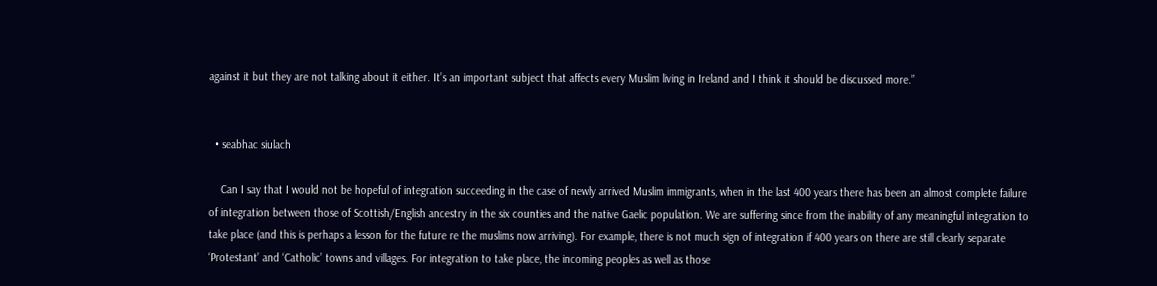against it but they are not talking about it either. It’s an important subject that affects every Muslim living in Ireland and I think it should be discussed more.”


  • seabhac siulach

    Can I say that I would not be hopeful of integration succeeding in the case of newly arrived Muslim immigrants, when in the last 400 years there has been an almost complete failure of integration between those of Scottish/English ancestry in the six counties and the native Gaelic population. We are suffering since from the inability of any meaningful integration to take place (and this is perhaps a lesson for the future re the muslims now arriving). For example, there is not much sign of integration if 400 years on there are still clearly separate ‘Protestant’ and ‘Catholic’ towns and villages. For integration to take place, the incoming peoples as well as those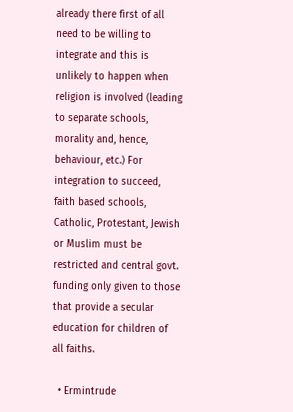already there first of all need to be willing to integrate and this is unlikely to happen when religion is involved (leading to separate schools, morality and, hence, behaviour, etc.) For integration to succeed, faith based schools, Catholic, Protestant, Jewish or Muslim must be restricted and central govt. funding only given to those that provide a secular education for children of all faiths.

  • Ermintrude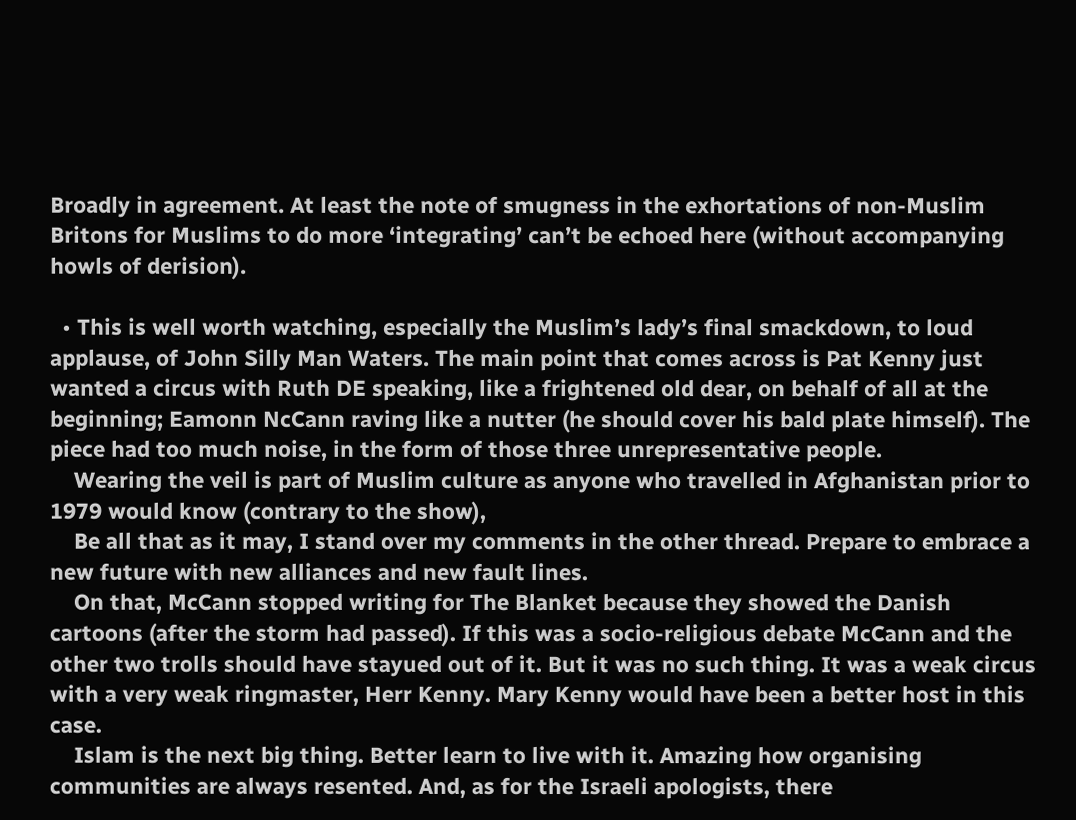Broadly in agreement. At least the note of smugness in the exhortations of non-Muslim Britons for Muslims to do more ‘integrating’ can’t be echoed here (without accompanying howls of derision).

  • This is well worth watching, especially the Muslim’s lady’s final smackdown, to loud applause, of John Silly Man Waters. The main point that comes across is Pat Kenny just wanted a circus with Ruth DE speaking, like a frightened old dear, on behalf of all at the beginning; Eamonn NcCann raving like a nutter (he should cover his bald plate himself). The piece had too much noise, in the form of those three unrepresentative people.
    Wearing the veil is part of Muslim culture as anyone who travelled in Afghanistan prior to 1979 would know (contrary to the show),
    Be all that as it may, I stand over my comments in the other thread. Prepare to embrace a new future with new alliances and new fault lines.
    On that, McCann stopped writing for The Blanket because they showed the Danish cartoons (after the storm had passed). If this was a socio-religious debate McCann and the other two trolls should have stayued out of it. But it was no such thing. It was a weak circus with a very weak ringmaster, Herr Kenny. Mary Kenny would have been a better host in this case.
    Islam is the next big thing. Better learn to live with it. Amazing how organising communities are always resented. And, as for the Israeli apologists, there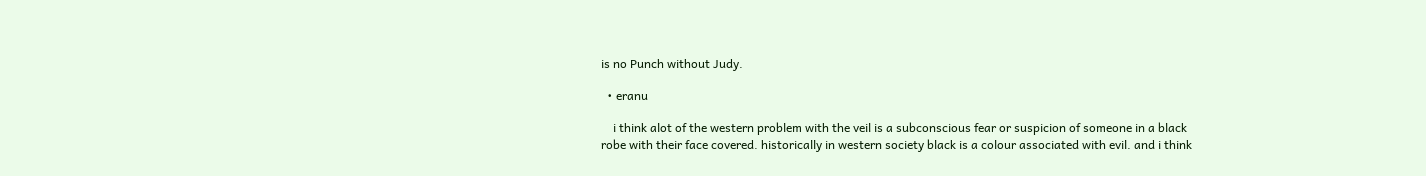is no Punch without Judy.

  • eranu

    i think alot of the western problem with the veil is a subconscious fear or suspicion of someone in a black robe with their face covered. historically in western society black is a colour associated with evil. and i think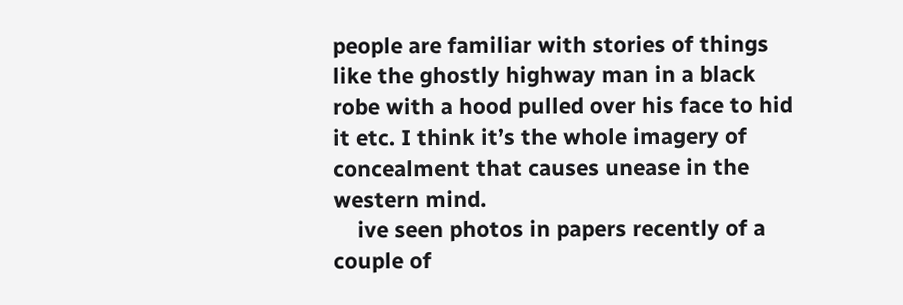people are familiar with stories of things like the ghostly highway man in a black robe with a hood pulled over his face to hid it etc. I think it’s the whole imagery of concealment that causes unease in the western mind.
    ive seen photos in papers recently of a couple of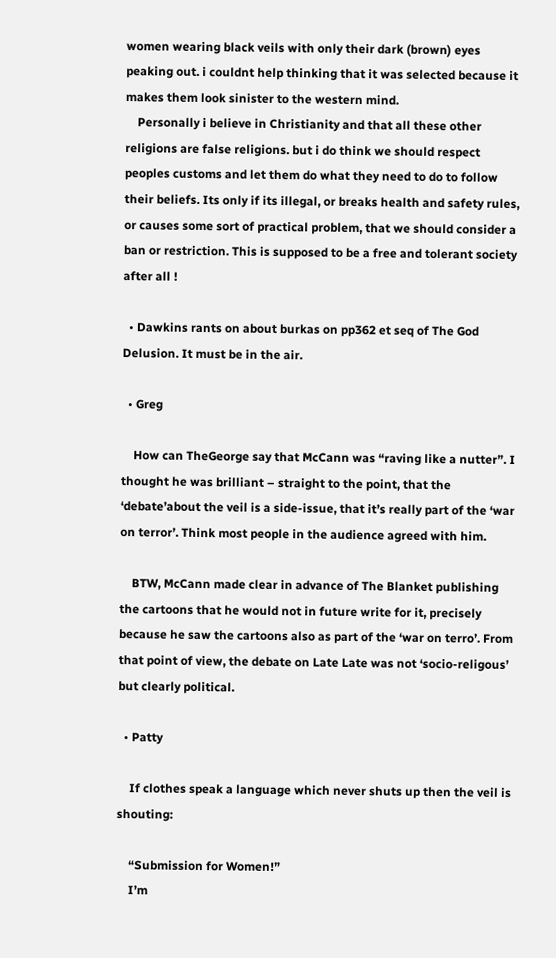women wearing black veils with only their dark (brown) eyes peaking out. i couldnt help thinking that it was selected because it makes them look sinister to the western mind.
    Personally i believe in Christianity and that all these other religions are false religions. but i do think we should respect peoples customs and let them do what they need to do to follow their beliefs. Its only if its illegal, or breaks health and safety rules, or causes some sort of practical problem, that we should consider a ban or restriction. This is supposed to be a free and tolerant society after all !

  • Dawkins rants on about burkas on pp362 et seq of The God Delusion. It must be in the air.

  • Greg

    How can TheGeorge say that McCann was “raving like a nutter”. I thought he was brilliant – straight to the point, that the ‘debate’about the veil is a side-issue, that it’s really part of the ‘war on terror’. Think most people in the audience agreed with him.

    BTW, McCann made clear in advance of The Blanket publishing the cartoons that he would not in future write for it, precisely because he saw the cartoons also as part of the ‘war on terro’. From that point of view, the debate on Late Late was not ‘socio-religous’ but clearly political.

  • Patty

    If clothes speak a language which never shuts up then the veil is shouting:

    “Submission for Women!”
    I’m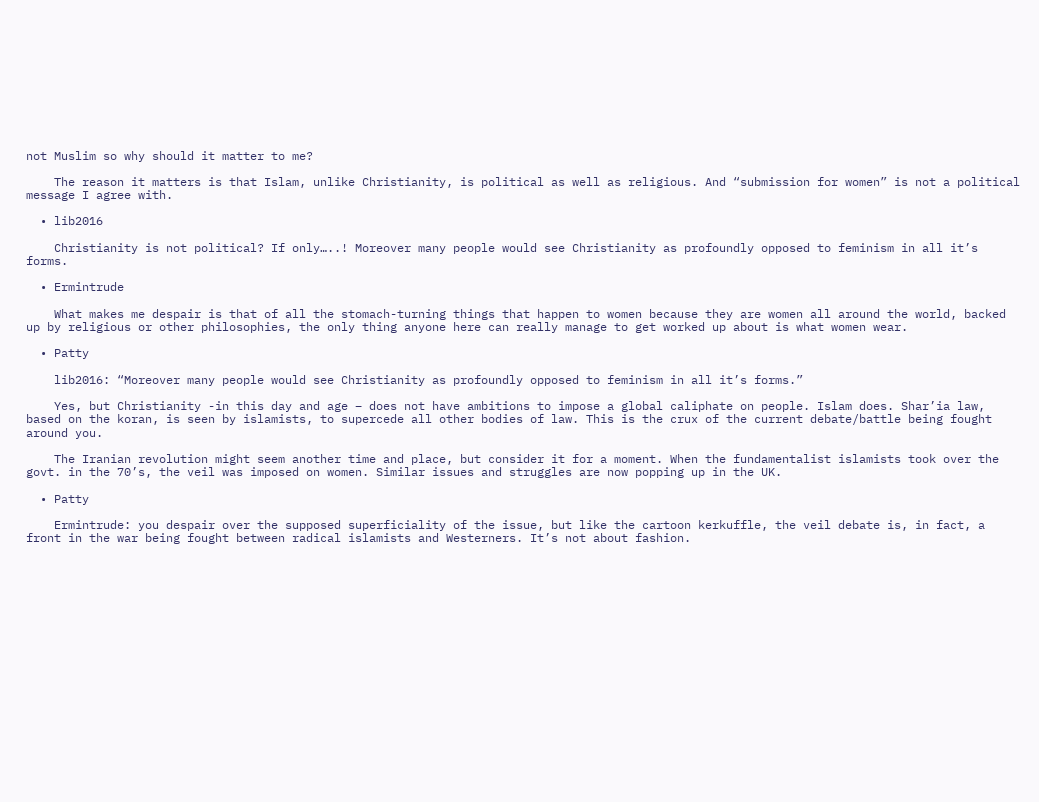not Muslim so why should it matter to me?

    The reason it matters is that Islam, unlike Christianity, is political as well as religious. And “submission for women” is not a political message I agree with.

  • lib2016

    Christianity is not political? If only…..! Moreover many people would see Christianity as profoundly opposed to feminism in all it’s forms.

  • Ermintrude

    What makes me despair is that of all the stomach-turning things that happen to women because they are women all around the world, backed up by religious or other philosophies, the only thing anyone here can really manage to get worked up about is what women wear.

  • Patty

    lib2016: “Moreover many people would see Christianity as profoundly opposed to feminism in all it’s forms.”

    Yes, but Christianity -in this day and age – does not have ambitions to impose a global caliphate on people. Islam does. Shar’ia law, based on the koran, is seen by islamists, to supercede all other bodies of law. This is the crux of the current debate/battle being fought around you.

    The Iranian revolution might seem another time and place, but consider it for a moment. When the fundamentalist islamists took over the govt. in the 70’s, the veil was imposed on women. Similar issues and struggles are now popping up in the UK.

  • Patty

    Ermintrude: you despair over the supposed superficiality of the issue, but like the cartoon kerkuffle, the veil debate is, in fact, a front in the war being fought between radical islamists and Westerners. It’s not about fashion.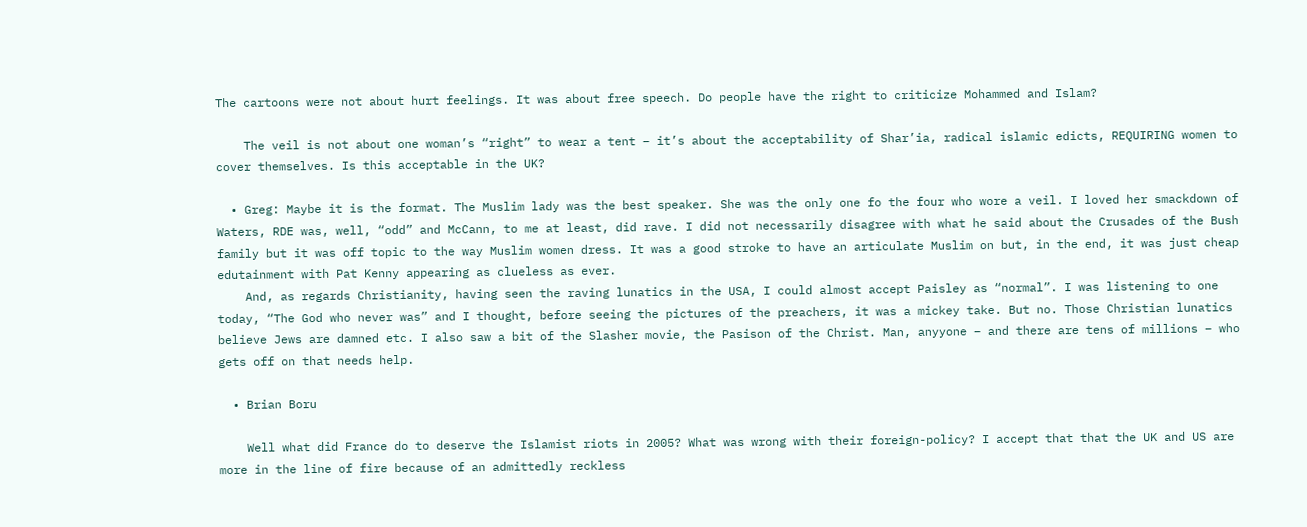The cartoons were not about hurt feelings. It was about free speech. Do people have the right to criticize Mohammed and Islam?

    The veil is not about one woman’s “right” to wear a tent – it’s about the acceptability of Shar’ia, radical islamic edicts, REQUIRING women to cover themselves. Is this acceptable in the UK?

  • Greg: Maybe it is the format. The Muslim lady was the best speaker. She was the only one fo the four who wore a veil. I loved her smackdown of Waters, RDE was, well, “odd” and McCann, to me at least, did rave. I did not necessarily disagree with what he said about the Crusades of the Bush family but it was off topic to the way Muslim women dress. It was a good stroke to have an articulate Muslim on but, in the end, it was just cheap edutainment with Pat Kenny appearing as clueless as ever.
    And, as regards Christianity, having seen the raving lunatics in the USA, I could almost accept Paisley as “normal”. I was listening to one today, “The God who never was” and I thought, before seeing the pictures of the preachers, it was a mickey take. But no. Those Christian lunatics believe Jews are damned etc. I also saw a bit of the Slasher movie, the Pasison of the Christ. Man, anyyone – and there are tens of millions – who gets off on that needs help.

  • Brian Boru

    Well what did France do to deserve the Islamist riots in 2005? What was wrong with their foreign-policy? I accept that that the UK and US are more in the line of fire because of an admittedly reckless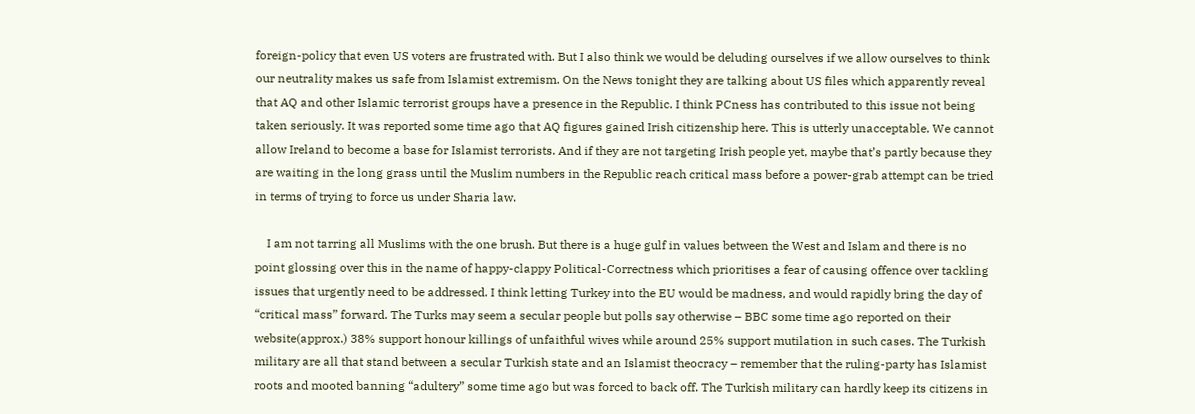foreign-policy that even US voters are frustrated with. But I also think we would be deluding ourselves if we allow ourselves to think our neutrality makes us safe from Islamist extremism. On the News tonight they are talking about US files which apparently reveal that AQ and other Islamic terrorist groups have a presence in the Republic. I think PCness has contributed to this issue not being taken seriously. It was reported some time ago that AQ figures gained Irish citizenship here. This is utterly unacceptable. We cannot allow Ireland to become a base for Islamist terrorists. And if they are not targeting Irish people yet, maybe that’s partly because they are waiting in the long grass until the Muslim numbers in the Republic reach critical mass before a power-grab attempt can be tried in terms of trying to force us under Sharia law.

    I am not tarring all Muslims with the one brush. But there is a huge gulf in values between the West and Islam and there is no point glossing over this in the name of happy-clappy Political-Correctness which prioritises a fear of causing offence over tackling issues that urgently need to be addressed. I think letting Turkey into the EU would be madness, and would rapidly bring the day of “critical mass” forward. The Turks may seem a secular people but polls say otherwise – BBC some time ago reported on their website(approx.) 38% support honour killings of unfaithful wives while around 25% support mutilation in such cases. The Turkish military are all that stand between a secular Turkish state and an Islamist theocracy – remember that the ruling-party has Islamist roots and mooted banning “adultery” some time ago but was forced to back off. The Turkish military can hardly keep its citizens in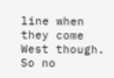line when they come West though. So no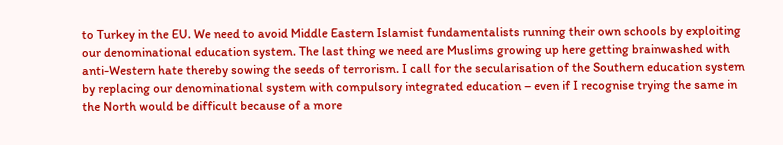to Turkey in the EU. We need to avoid Middle Eastern Islamist fundamentalists running their own schools by exploiting our denominational education system. The last thing we need are Muslims growing up here getting brainwashed with anti-Western hate thereby sowing the seeds of terrorism. I call for the secularisation of the Southern education system by replacing our denominational system with compulsory integrated education – even if I recognise trying the same in the North would be difficult because of a more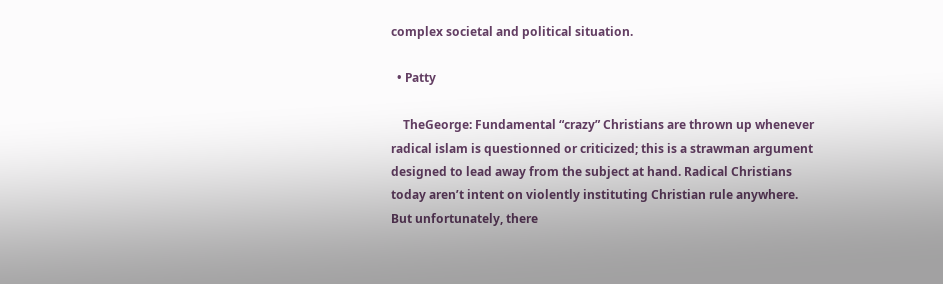complex societal and political situation.

  • Patty

    TheGeorge: Fundamental “crazy” Christians are thrown up whenever radical islam is questionned or criticized; this is a strawman argument designed to lead away from the subject at hand. Radical Christians today aren’t intent on violently instituting Christian rule anywhere. But unfortunately, there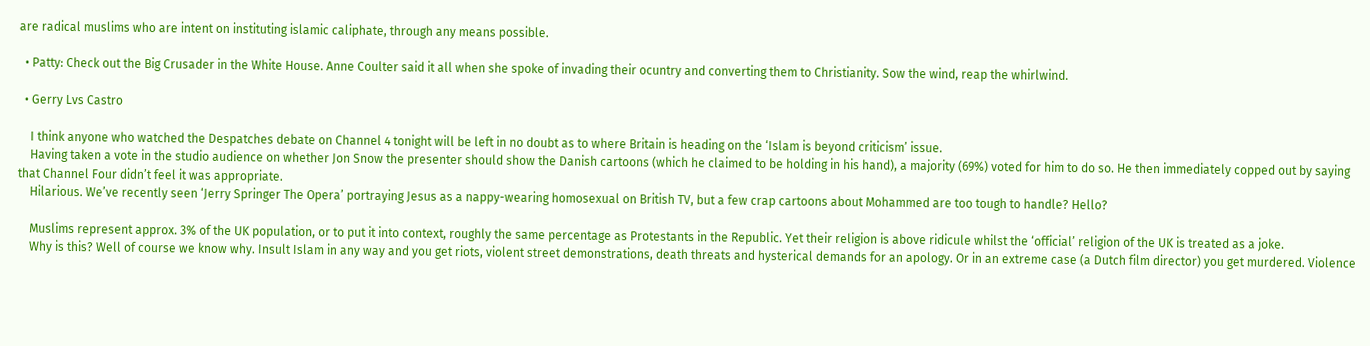are radical muslims who are intent on instituting islamic caliphate, through any means possible.

  • Patty: Check out the Big Crusader in the White House. Anne Coulter said it all when she spoke of invading their ocuntry and converting them to Christianity. Sow the wind, reap the whirlwind.

  • Gerry Lvs Castro

    I think anyone who watched the Despatches debate on Channel 4 tonight will be left in no doubt as to where Britain is heading on the ‘Islam is beyond criticism’ issue.
    Having taken a vote in the studio audience on whether Jon Snow the presenter should show the Danish cartoons (which he claimed to be holding in his hand), a majority (69%) voted for him to do so. He then immediately copped out by saying that Channel Four didn’t feel it was appropriate.
    Hilarious. We’ve recently seen ‘Jerry Springer The Opera’ portraying Jesus as a nappy-wearing homosexual on British TV, but a few crap cartoons about Mohammed are too tough to handle? Hello?

    Muslims represent approx. 3% of the UK population, or to put it into context, roughly the same percentage as Protestants in the Republic. Yet their religion is above ridicule whilst the ‘official’ religion of the UK is treated as a joke.
    Why is this? Well of course we know why. Insult Islam in any way and you get riots, violent street demonstrations, death threats and hysterical demands for an apology. Or in an extreme case (a Dutch film director) you get murdered. Violence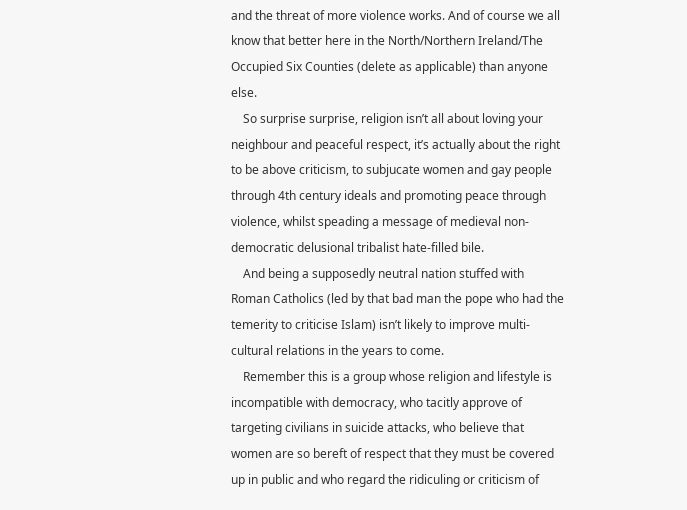and the threat of more violence works. And of course we all know that better here in the North/Northern Ireland/The Occupied Six Counties (delete as applicable) than anyone else.
    So surprise surprise, religion isn’t all about loving your neighbour and peaceful respect, it’s actually about the right to be above criticism, to subjucate women and gay people through 4th century ideals and promoting peace through violence, whilst speading a message of medieval non-democratic delusional tribalist hate-filled bile.
    And being a supposedly neutral nation stuffed with Roman Catholics (led by that bad man the pope who had the temerity to criticise Islam) isn’t likely to improve multi-cultural relations in the years to come.
    Remember this is a group whose religion and lifestyle is incompatible with democracy, who tacitly approve of targeting civilians in suicide attacks, who believe that women are so bereft of respect that they must be covered up in public and who regard the ridiculing or criticism of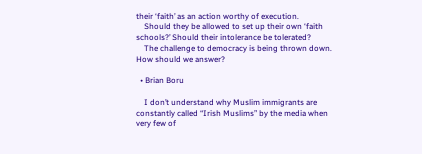their ‘faith’ as an action worthy of execution.
    Should they be allowed to set up their own ‘faith schools?’ Should their intolerance be tolerated?
    The challenge to democracy is being thrown down. How should we answer?

  • Brian Boru

    I don’t understand why Muslim immigrants are constantly called “Irish Muslims” by the media when very few of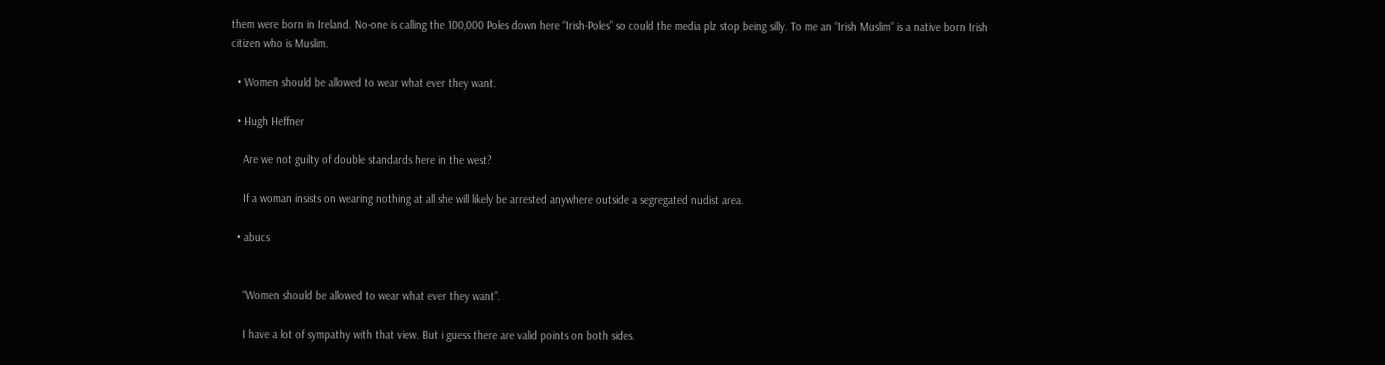them were born in Ireland. No-one is calling the 100,000 Poles down here “Irish-Poles” so could the media plz stop being silly. To me an “Irish Muslim” is a native born Irish citizen who is Muslim.

  • Women should be allowed to wear what ever they want.

  • Hugh Heffner

    Are we not guilty of double standards here in the west?

    If a woman insists on wearing nothing at all she will likely be arrested anywhere outside a segregated nudist area.

  • abucs


    “Women should be allowed to wear what ever they want”.

    I have a lot of sympathy with that view. But i guess there are valid points on both sides.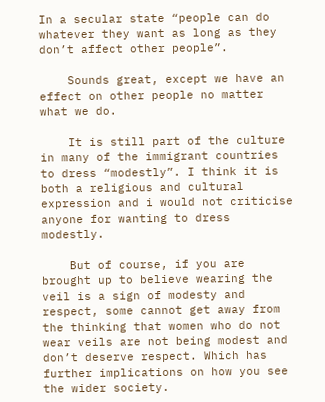In a secular state “people can do whatever they want as long as they don’t affect other people”.

    Sounds great, except we have an effect on other people no matter what we do.

    It is still part of the culture in many of the immigrant countries to dress “modestly”. I think it is both a religious and cultural expression and i would not criticise anyone for wanting to dress modestly.

    But of course, if you are brought up to believe wearing the veil is a sign of modesty and respect, some cannot get away from the thinking that women who do not wear veils are not being modest and don’t deserve respect. Which has further implications on how you see the wider society.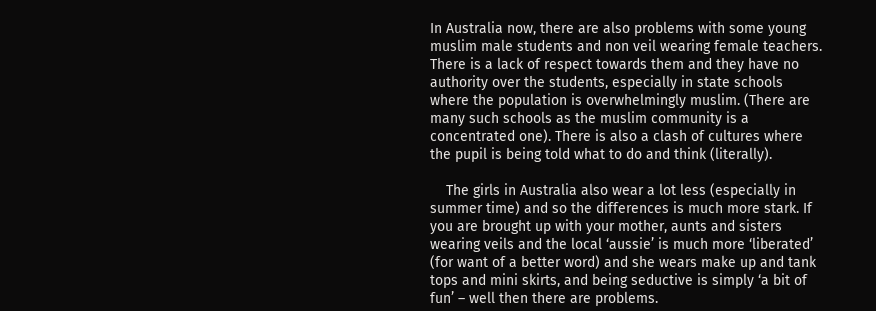In Australia now, there are also problems with some young muslim male students and non veil wearing female teachers. There is a lack of respect towards them and they have no authority over the students, especially in state schools where the population is overwhelmingly muslim. (There are many such schools as the muslim community is a concentrated one). There is also a clash of cultures where the pupil is being told what to do and think (literally).

    The girls in Australia also wear a lot less (especially in summer time) and so the differences is much more stark. If you are brought up with your mother, aunts and sisters wearing veils and the local ‘aussie’ is much more ‘liberated’ (for want of a better word) and she wears make up and tank tops and mini skirts, and being seductive is simply ‘a bit of fun’ – well then there are problems.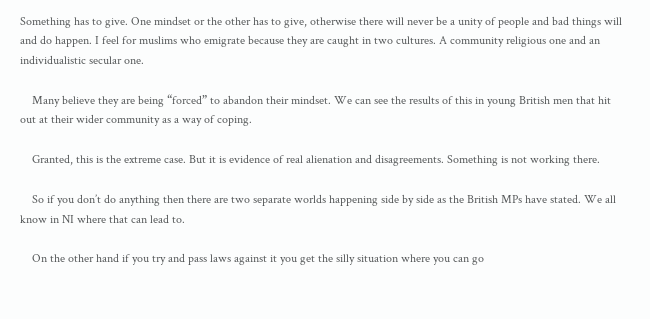Something has to give. One mindset or the other has to give, otherwise there will never be a unity of people and bad things will and do happen. I feel for muslims who emigrate because they are caught in two cultures. A community religious one and an individualistic secular one.

    Many believe they are being “forced” to abandon their mindset. We can see the results of this in young British men that hit out at their wider community as a way of coping.

    Granted, this is the extreme case. But it is evidence of real alienation and disagreements. Something is not working there.

    So if you don’t do anything then there are two separate worlds happening side by side as the British MPs have stated. We all know in NI where that can lead to.

    On the other hand if you try and pass laws against it you get the silly situation where you can go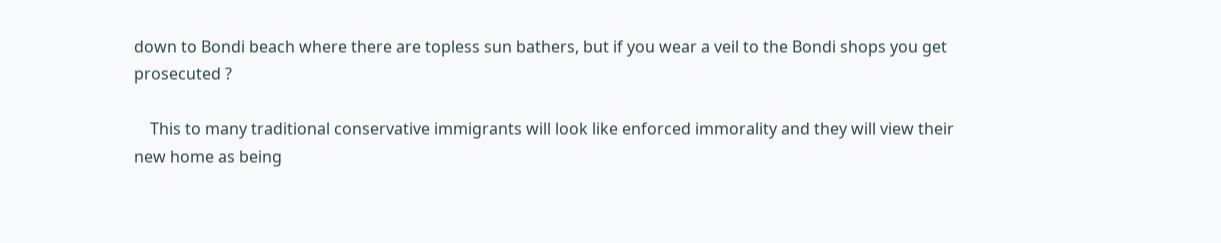down to Bondi beach where there are topless sun bathers, but if you wear a veil to the Bondi shops you get prosecuted ?

    This to many traditional conservative immigrants will look like enforced immorality and they will view their new home as being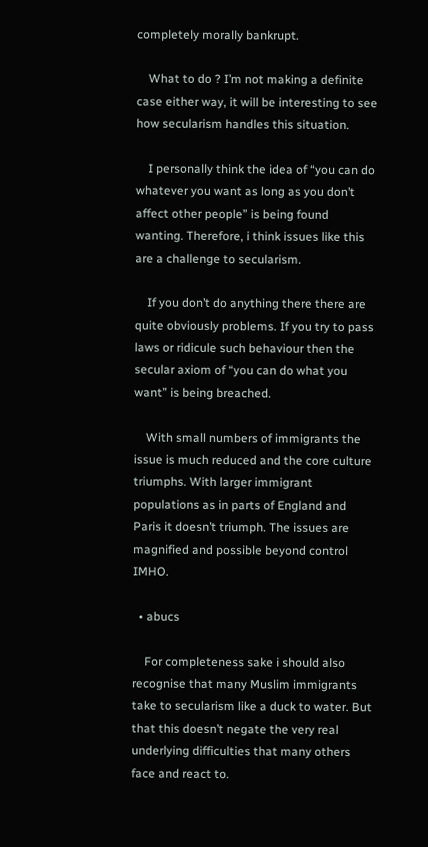completely morally bankrupt.

    What to do ? I’m not making a definite case either way, it will be interesting to see how secularism handles this situation.

    I personally think the idea of “you can do whatever you want as long as you don’t affect other people” is being found wanting. Therefore, i think issues like this are a challenge to secularism.

    If you don’t do anything there there are quite obviously problems. If you try to pass laws or ridicule such behaviour then the secular axiom of “you can do what you want” is being breached.

    With small numbers of immigrants the issue is much reduced and the core culture triumphs. With larger immigrant populations as in parts of England and Paris it doesn’t triumph. The issues are magnified and possible beyond control IMHO.

  • abucs

    For completeness sake i should also recognise that many Muslim immigrants take to secularism like a duck to water. But that this doesn’t negate the very real underlying difficulties that many others face and react to.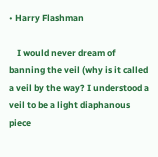• Harry Flashman

    I would never dream of banning the veil (why is it called a veil by the way? I understood a veil to be a light diaphanous piece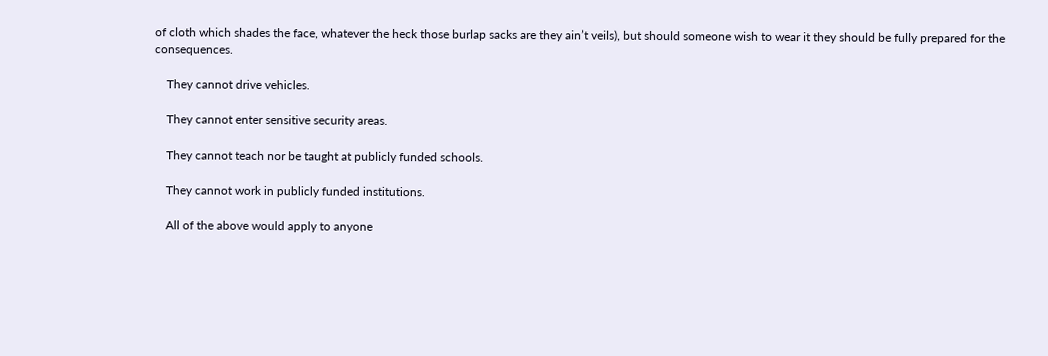of cloth which shades the face, whatever the heck those burlap sacks are they ain’t veils), but should someone wish to wear it they should be fully prepared for the consequences.

    They cannot drive vehicles.

    They cannot enter sensitive security areas.

    They cannot teach nor be taught at publicly funded schools.

    They cannot work in publicly funded institutions.

    All of the above would apply to anyone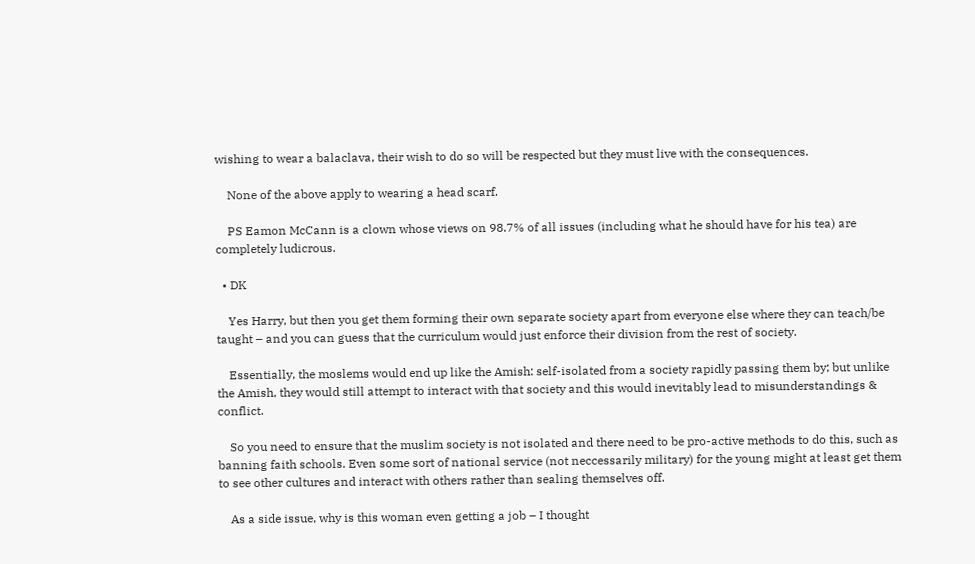wishing to wear a balaclava, their wish to do so will be respected but they must live with the consequences.

    None of the above apply to wearing a head scarf.

    PS Eamon McCann is a clown whose views on 98.7% of all issues (including what he should have for his tea) are completely ludicrous.

  • DK

    Yes Harry, but then you get them forming their own separate society apart from everyone else where they can teach/be taught – and you can guess that the curriculum would just enforce their division from the rest of society.

    Essentially, the moslems would end up like the Amish: self-isolated from a society rapidly passing them by; but unlike the Amish, they would still attempt to interact with that society and this would inevitably lead to misunderstandings & conflict.

    So you need to ensure that the muslim society is not isolated and there need to be pro-active methods to do this, such as banning faith schools. Even some sort of national service (not neccessarily military) for the young might at least get them to see other cultures and interact with others rather than sealing themselves off.

    As a side issue, why is this woman even getting a job – I thought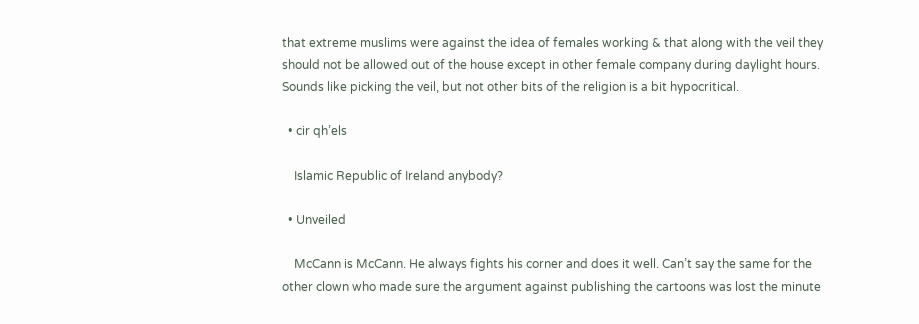that extreme muslims were against the idea of females working & that along with the veil they should not be allowed out of the house except in other female company during daylight hours. Sounds like picking the veil, but not other bits of the religion is a bit hypocritical.

  • cir qh’els

    Islamic Republic of Ireland anybody?

  • Unveiled

    McCann is McCann. He always fights his corner and does it well. Can’t say the same for the other clown who made sure the argument against publishing the cartoons was lost the minute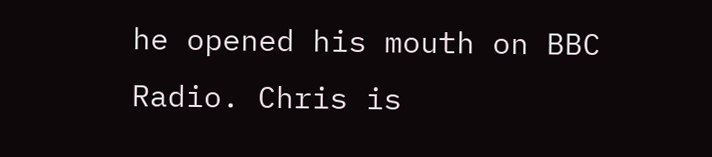he opened his mouth on BBC Radio. Chris is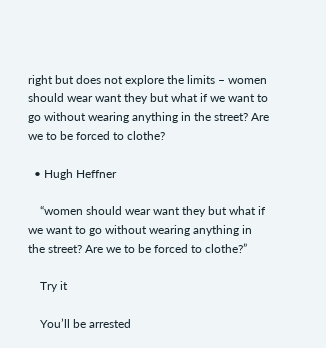right but does not explore the limits – women should wear want they but what if we want to go without wearing anything in the street? Are we to be forced to clothe?

  • Hugh Heffner

    “women should wear want they but what if we want to go without wearing anything in the street? Are we to be forced to clothe?”

    Try it

    You’ll be arrested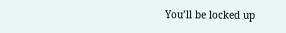You’ll be locked up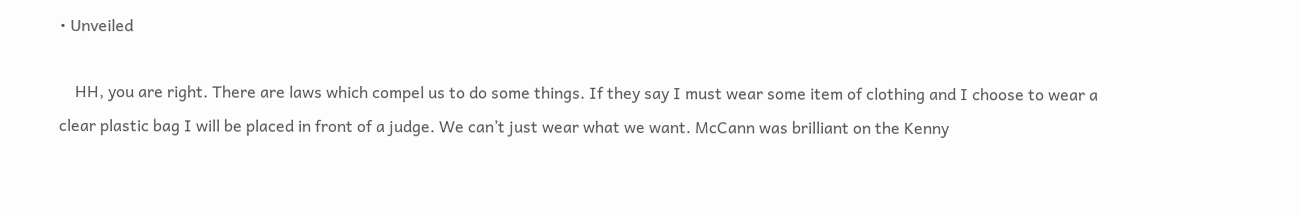• Unveiled

    HH, you are right. There are laws which compel us to do some things. If they say I must wear some item of clothing and I choose to wear a clear plastic bag I will be placed in front of a judge. We can’t just wear what we want. McCann was brilliant on the Kenny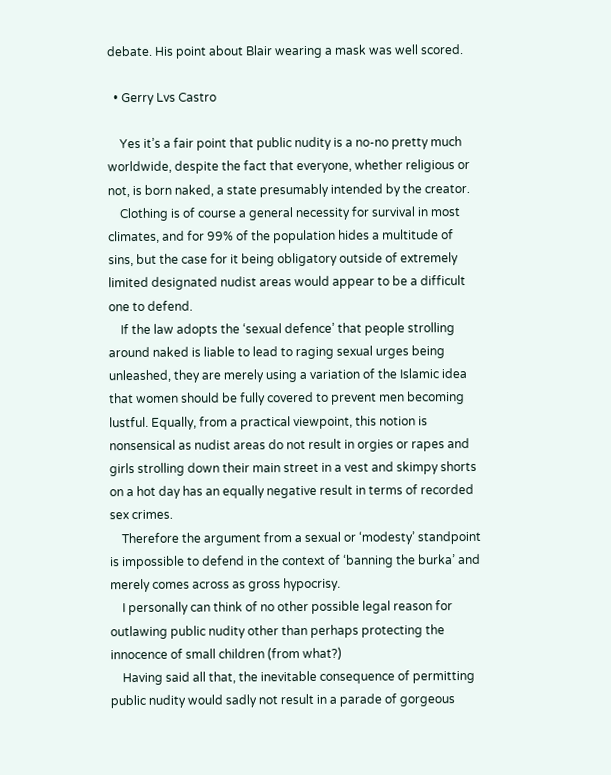debate. His point about Blair wearing a mask was well scored.

  • Gerry Lvs Castro

    Yes it’s a fair point that public nudity is a no-no pretty much worldwide, despite the fact that everyone, whether religious or not, is born naked, a state presumably intended by the creator.
    Clothing is of course a general necessity for survival in most climates, and for 99% of the population hides a multitude of sins, but the case for it being obligatory outside of extremely limited designated nudist areas would appear to be a difficult one to defend.
    If the law adopts the ‘sexual defence’ that people strolling around naked is liable to lead to raging sexual urges being unleashed, they are merely using a variation of the Islamic idea that women should be fully covered to prevent men becoming lustful. Equally, from a practical viewpoint, this notion is nonsensical as nudist areas do not result in orgies or rapes and girls strolling down their main street in a vest and skimpy shorts on a hot day has an equally negative result in terms of recorded sex crimes.
    Therefore the argument from a sexual or ‘modesty’ standpoint is impossible to defend in the context of ‘banning the burka’ and merely comes across as gross hypocrisy.
    I personally can think of no other possible legal reason for outlawing public nudity other than perhaps protecting the innocence of small children (from what?)
    Having said all that, the inevitable consequence of permitting public nudity would sadly not result in a parade of gorgeous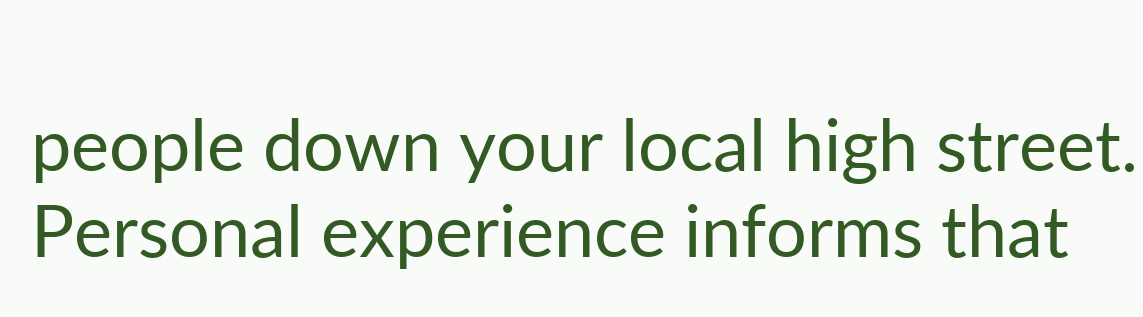people down your local high street. Personal experience informs that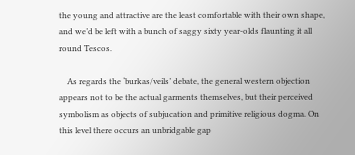the young and attractive are the least comfortable with their own shape, and we’d be left with a bunch of saggy sixty year-olds flaunting it all round Tescos.

    As regards the ‘burkas/veils’ debate, the general western objection appears not to be the actual garments themselves, but their perceived symbolism as objects of subjucation and primitive religious dogma. On this level there occurs an unbridgable gap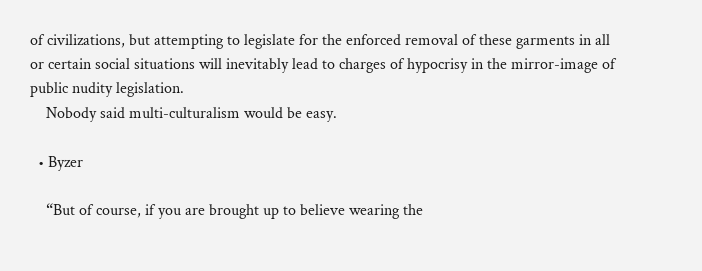of civilizations, but attempting to legislate for the enforced removal of these garments in all or certain social situations will inevitably lead to charges of hypocrisy in the mirror-image of public nudity legislation.
    Nobody said multi-culturalism would be easy.

  • Byzer

    “But of course, if you are brought up to believe wearing the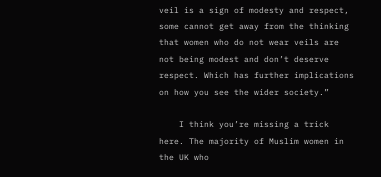veil is a sign of modesty and respect, some cannot get away from the thinking that women who do not wear veils are not being modest and don’t deserve respect. Which has further implications on how you see the wider society.”

    I think you’re missing a trick here. The majority of Muslim women in the UK who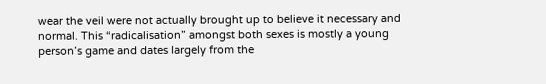wear the veil were not actually brought up to believe it necessary and normal. This “radicalisation” amongst both sexes is mostly a young person’s game and dates largely from the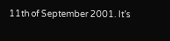11th of September 2001. It’s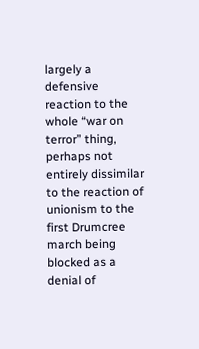largely a defensive reaction to the whole “war on terror” thing, perhaps not entirely dissimilar to the reaction of unionism to the first Drumcree march being blocked as a denial of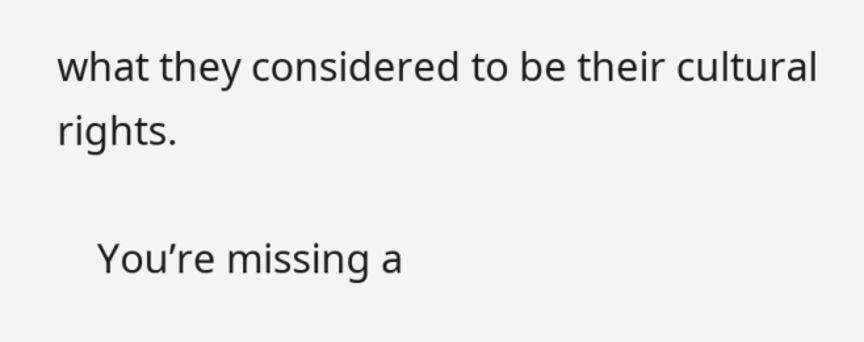what they considered to be their cultural rights.

    You’re missing a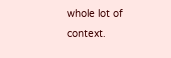whole lot of context.